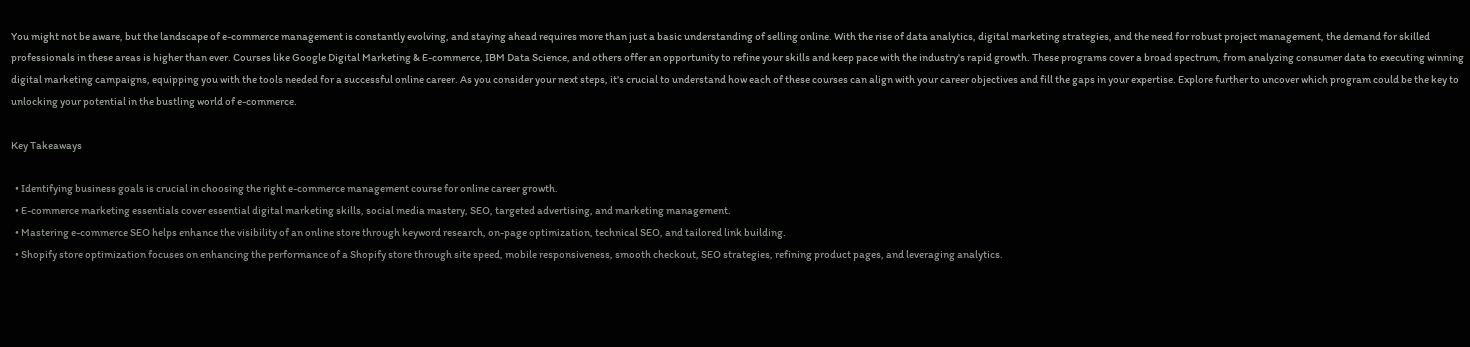You might not be aware, but the landscape of e-commerce management is constantly evolving, and staying ahead requires more than just a basic understanding of selling online. With the rise of data analytics, digital marketing strategies, and the need for robust project management, the demand for skilled professionals in these areas is higher than ever. Courses like Google Digital Marketing & E-commerce, IBM Data Science, and others offer an opportunity to refine your skills and keep pace with the industry's rapid growth. These programs cover a broad spectrum, from analyzing consumer data to executing winning digital marketing campaigns, equipping you with the tools needed for a successful online career. As you consider your next steps, it's crucial to understand how each of these courses can align with your career objectives and fill the gaps in your expertise. Explore further to uncover which program could be the key to unlocking your potential in the bustling world of e-commerce.

Key Takeaways

  • Identifying business goals is crucial in choosing the right e-commerce management course for online career growth.
  • E-commerce marketing essentials cover essential digital marketing skills, social media mastery, SEO, targeted advertising, and marketing management.
  • Mastering e-commerce SEO helps enhance the visibility of an online store through keyword research, on-page optimization, technical SEO, and tailored link building.
  • Shopify store optimization focuses on enhancing the performance of a Shopify store through site speed, mobile responsiveness, smooth checkout, SEO strategies, refining product pages, and leveraging analytics.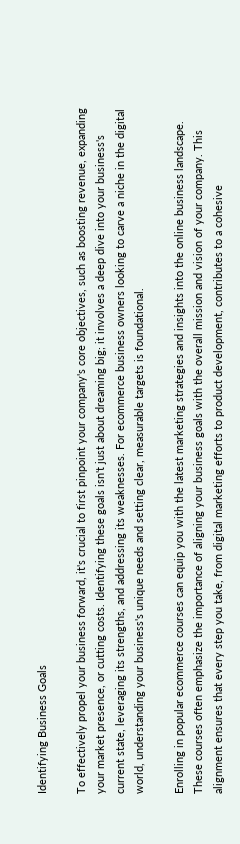Identifying Business Goals

To effectively propel your business forward, it's crucial to first pinpoint your company's core objectives, such as boosting revenue, expanding your market presence, or cutting costs. Identifying these goals isn't just about dreaming big; it involves a deep dive into your business's current state, leveraging its strengths, and addressing its weaknesses. For ecommerce business owners looking to carve a niche in the digital world, understanding your business's unique needs and setting clear, measurable targets is foundational.

Enrolling in popular ecommerce courses can equip you with the latest marketing strategies and insights into the online business landscape. These courses often emphasize the importance of aligning your business goals with the overall mission and vision of your company. This alignment ensures that every step you take, from digital marketing efforts to product development, contributes to a cohesive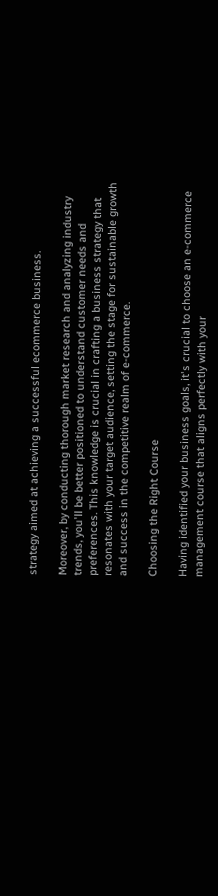strategy aimed at achieving a successful ecommerce business.

Moreover, by conducting thorough market research and analyzing industry trends, you'll be better positioned to understand customer needs and preferences. This knowledge is crucial in crafting a business strategy that resonates with your target audience, setting the stage for sustainable growth and success in the competitive realm of e-commerce.

Choosing the Right Course

Having identified your business goals, it's crucial to choose an e-commerce management course that aligns perfectly with your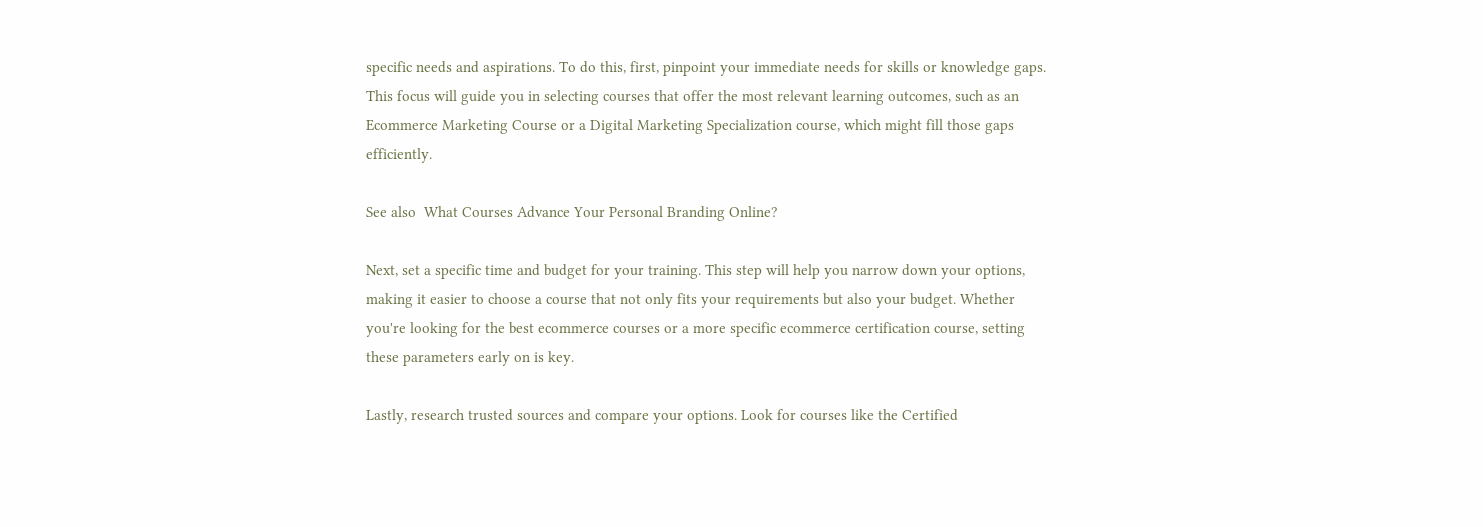specific needs and aspirations. To do this, first, pinpoint your immediate needs for skills or knowledge gaps. This focus will guide you in selecting courses that offer the most relevant learning outcomes, such as an Ecommerce Marketing Course or a Digital Marketing Specialization course, which might fill those gaps efficiently.

See also  What Courses Advance Your Personal Branding Online?

Next, set a specific time and budget for your training. This step will help you narrow down your options, making it easier to choose a course that not only fits your requirements but also your budget. Whether you're looking for the best ecommerce courses or a more specific ecommerce certification course, setting these parameters early on is key.

Lastly, research trusted sources and compare your options. Look for courses like the Certified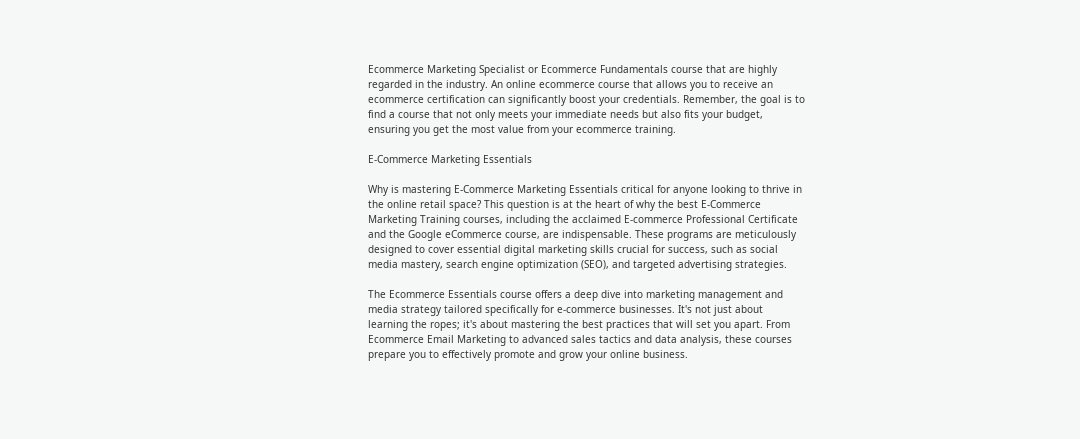Ecommerce Marketing Specialist or Ecommerce Fundamentals course that are highly regarded in the industry. An online ecommerce course that allows you to receive an ecommerce certification can significantly boost your credentials. Remember, the goal is to find a course that not only meets your immediate needs but also fits your budget, ensuring you get the most value from your ecommerce training.

E-Commerce Marketing Essentials

Why is mastering E-Commerce Marketing Essentials critical for anyone looking to thrive in the online retail space? This question is at the heart of why the best E-Commerce Marketing Training courses, including the acclaimed E-commerce Professional Certificate and the Google eCommerce course, are indispensable. These programs are meticulously designed to cover essential digital marketing skills crucial for success, such as social media mastery, search engine optimization (SEO), and targeted advertising strategies.

The Ecommerce Essentials course offers a deep dive into marketing management and media strategy tailored specifically for e-commerce businesses. It's not just about learning the ropes; it's about mastering the best practices that will set you apart. From Ecommerce Email Marketing to advanced sales tactics and data analysis, these courses prepare you to effectively promote and grow your online business.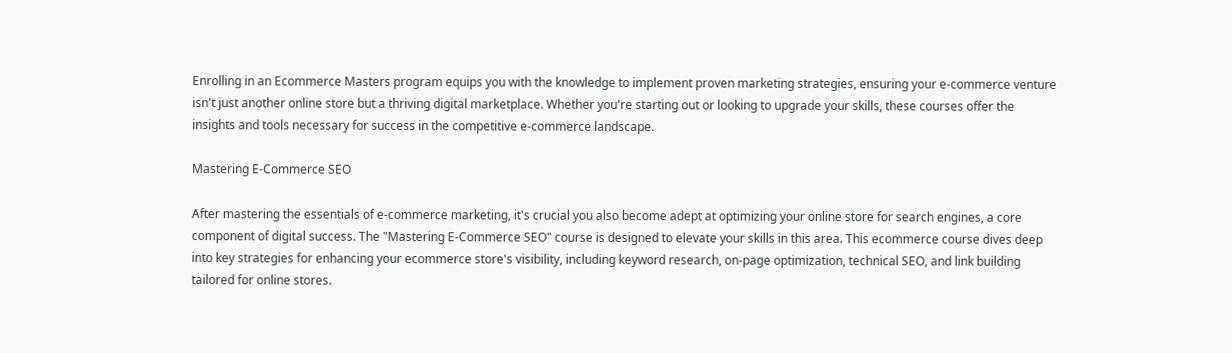Enrolling in an Ecommerce Masters program equips you with the knowledge to implement proven marketing strategies, ensuring your e-commerce venture isn't just another online store but a thriving digital marketplace. Whether you're starting out or looking to upgrade your skills, these courses offer the insights and tools necessary for success in the competitive e-commerce landscape.

Mastering E-Commerce SEO

After mastering the essentials of e-commerce marketing, it's crucial you also become adept at optimizing your online store for search engines, a core component of digital success. The "Mastering E-Commerce SEO" course is designed to elevate your skills in this area. This ecommerce course dives deep into key strategies for enhancing your ecommerce store's visibility, including keyword research, on-page optimization, technical SEO, and link building tailored for online stores.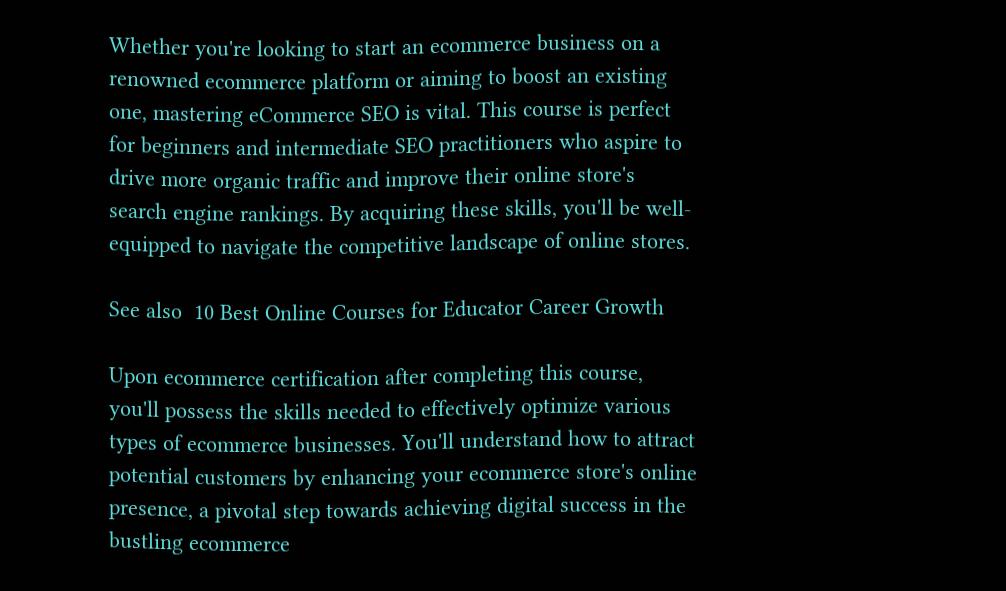Whether you're looking to start an ecommerce business on a renowned ecommerce platform or aiming to boost an existing one, mastering eCommerce SEO is vital. This course is perfect for beginners and intermediate SEO practitioners who aspire to drive more organic traffic and improve their online store's search engine rankings. By acquiring these skills, you'll be well-equipped to navigate the competitive landscape of online stores.

See also  10 Best Online Courses for Educator Career Growth

Upon ecommerce certification after completing this course, you'll possess the skills needed to effectively optimize various types of ecommerce businesses. You'll understand how to attract potential customers by enhancing your ecommerce store's online presence, a pivotal step towards achieving digital success in the bustling ecommerce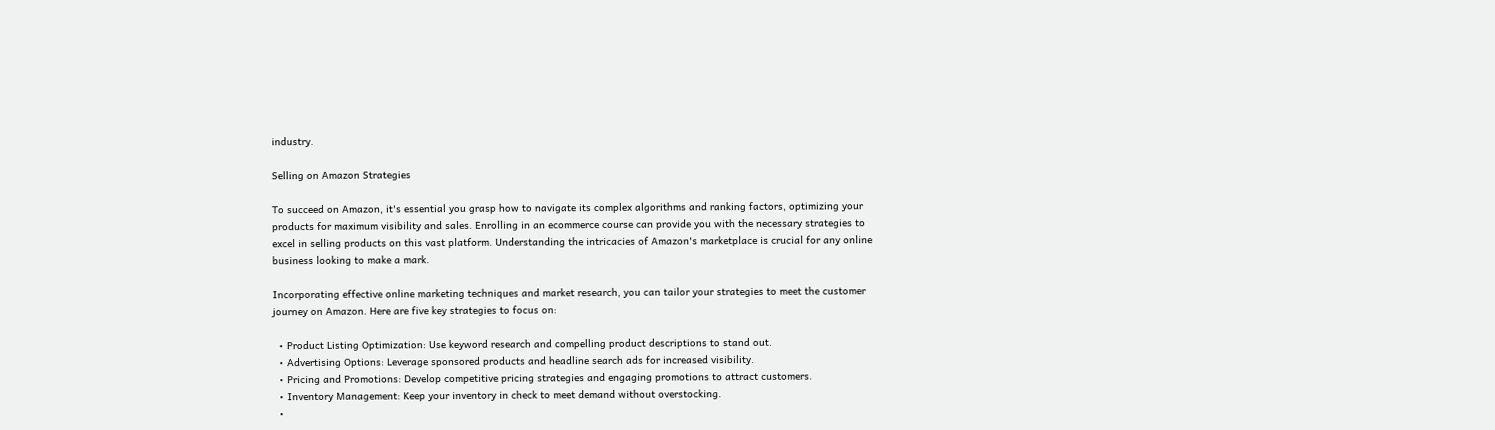industry.

Selling on Amazon Strategies

To succeed on Amazon, it's essential you grasp how to navigate its complex algorithms and ranking factors, optimizing your products for maximum visibility and sales. Enrolling in an ecommerce course can provide you with the necessary strategies to excel in selling products on this vast platform. Understanding the intricacies of Amazon's marketplace is crucial for any online business looking to make a mark.

Incorporating effective online marketing techniques and market research, you can tailor your strategies to meet the customer journey on Amazon. Here are five key strategies to focus on:

  • Product Listing Optimization: Use keyword research and compelling product descriptions to stand out.
  • Advertising Options: Leverage sponsored products and headline search ads for increased visibility.
  • Pricing and Promotions: Develop competitive pricing strategies and engaging promotions to attract customers.
  • Inventory Management: Keep your inventory in check to meet demand without overstocking.
  •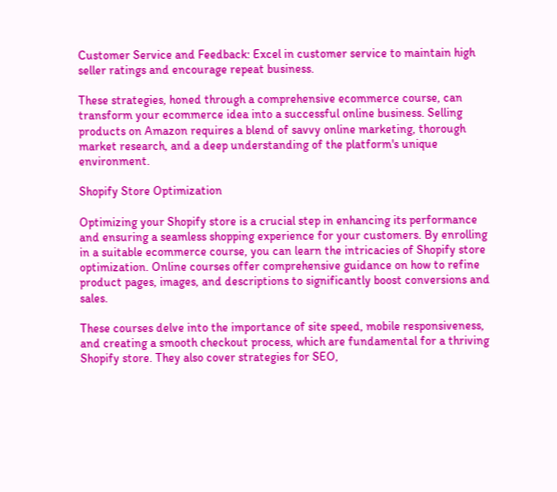Customer Service and Feedback: Excel in customer service to maintain high seller ratings and encourage repeat business.

These strategies, honed through a comprehensive ecommerce course, can transform your ecommerce idea into a successful online business. Selling products on Amazon requires a blend of savvy online marketing, thorough market research, and a deep understanding of the platform's unique environment.

Shopify Store Optimization

Optimizing your Shopify store is a crucial step in enhancing its performance and ensuring a seamless shopping experience for your customers. By enrolling in a suitable ecommerce course, you can learn the intricacies of Shopify store optimization. Online courses offer comprehensive guidance on how to refine product pages, images, and descriptions to significantly boost conversions and sales.

These courses delve into the importance of site speed, mobile responsiveness, and creating a smooth checkout process, which are fundamental for a thriving Shopify store. They also cover strategies for SEO,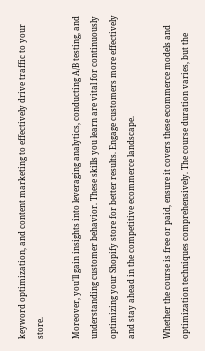keyword optimization, and content marketing to effectively drive traffic to your store.

Moreover, you'll gain insights into leveraging analytics, conducting A/B testing, and understanding customer behavior. These skills you learn are vital for continuously optimizing your Shopify store for better results. Engage customers more effectively and stay ahead in the competitive ecommerce landscape.

Whether the course is free or paid, ensure it covers these ecommerce models and optimization techniques comprehensively. The course duration varies, but the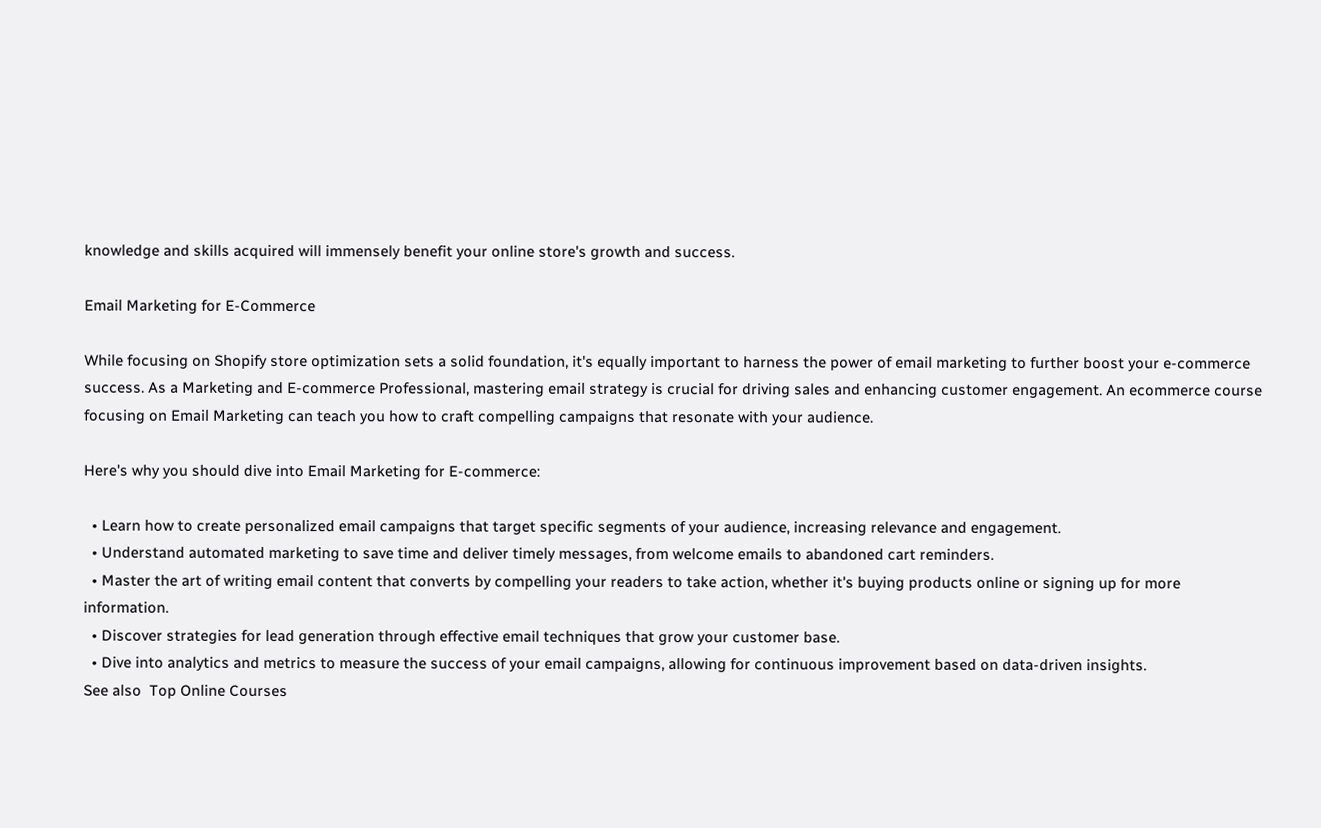knowledge and skills acquired will immensely benefit your online store's growth and success.

Email Marketing for E-Commerce

While focusing on Shopify store optimization sets a solid foundation, it's equally important to harness the power of email marketing to further boost your e-commerce success. As a Marketing and E-commerce Professional, mastering email strategy is crucial for driving sales and enhancing customer engagement. An ecommerce course focusing on Email Marketing can teach you how to craft compelling campaigns that resonate with your audience.

Here's why you should dive into Email Marketing for E-commerce:

  • Learn how to create personalized email campaigns that target specific segments of your audience, increasing relevance and engagement.
  • Understand automated marketing to save time and deliver timely messages, from welcome emails to abandoned cart reminders.
  • Master the art of writing email content that converts by compelling your readers to take action, whether it's buying products online or signing up for more information.
  • Discover strategies for lead generation through effective email techniques that grow your customer base.
  • Dive into analytics and metrics to measure the success of your email campaigns, allowing for continuous improvement based on data-driven insights.
See also  Top Online Courses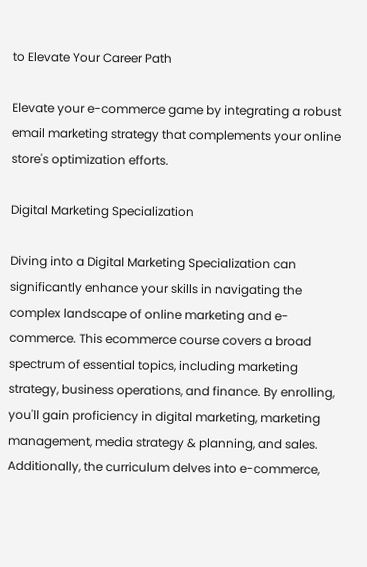to Elevate Your Career Path

Elevate your e-commerce game by integrating a robust email marketing strategy that complements your online store's optimization efforts.

Digital Marketing Specialization

Diving into a Digital Marketing Specialization can significantly enhance your skills in navigating the complex landscape of online marketing and e-commerce. This ecommerce course covers a broad spectrum of essential topics, including marketing strategy, business operations, and finance. By enrolling, you'll gain proficiency in digital marketing, marketing management, media strategy & planning, and sales. Additionally, the curriculum delves into e-commerce,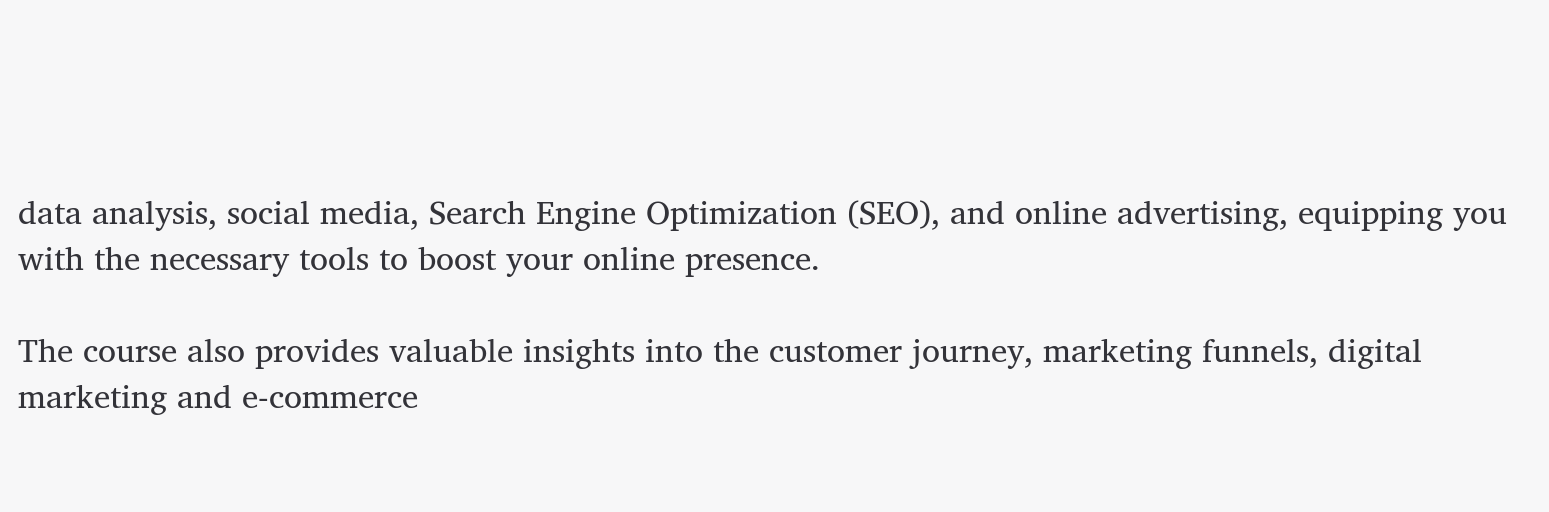data analysis, social media, Search Engine Optimization (SEO), and online advertising, equipping you with the necessary tools to boost your online presence.

The course also provides valuable insights into the customer journey, marketing funnels, digital marketing and e-commerce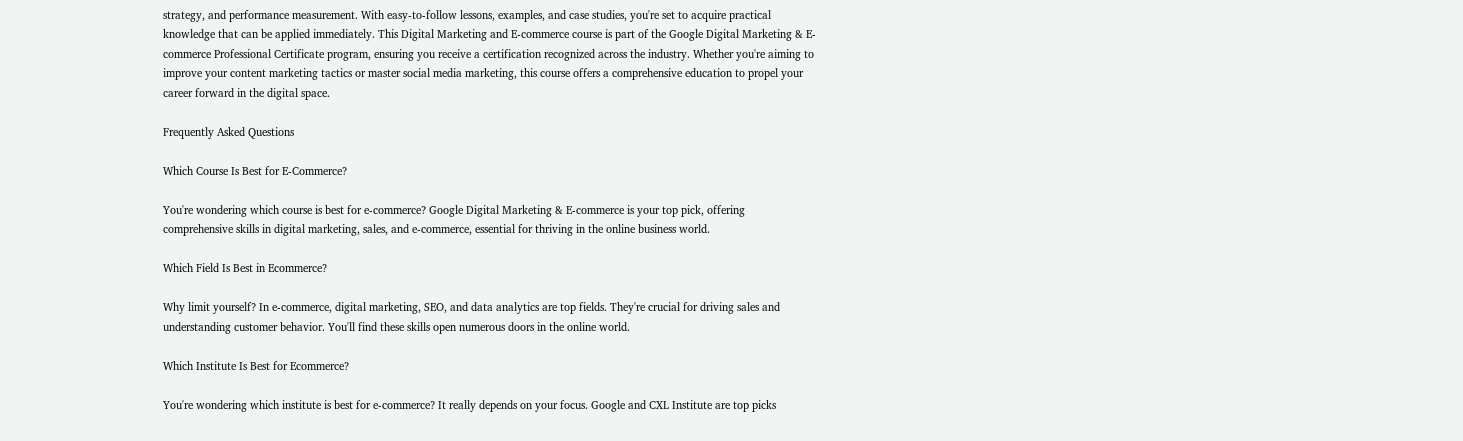strategy, and performance measurement. With easy-to-follow lessons, examples, and case studies, you're set to acquire practical knowledge that can be applied immediately. This Digital Marketing and E-commerce course is part of the Google Digital Marketing & E-commerce Professional Certificate program, ensuring you receive a certification recognized across the industry. Whether you're aiming to improve your content marketing tactics or master social media marketing, this course offers a comprehensive education to propel your career forward in the digital space.

Frequently Asked Questions

Which Course Is Best for E-Commerce?

You're wondering which course is best for e-commerce? Google Digital Marketing & E-commerce is your top pick, offering comprehensive skills in digital marketing, sales, and e-commerce, essential for thriving in the online business world.

Which Field Is Best in Ecommerce?

Why limit yourself? In e-commerce, digital marketing, SEO, and data analytics are top fields. They're crucial for driving sales and understanding customer behavior. You'll find these skills open numerous doors in the online world.

Which Institute Is Best for Ecommerce?

You're wondering which institute is best for e-commerce? It really depends on your focus. Google and CXL Institute are top picks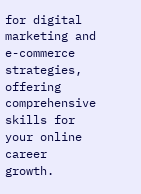for digital marketing and e-commerce strategies, offering comprehensive skills for your online career growth.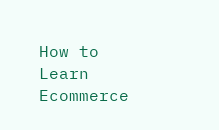How to Learn Ecommerce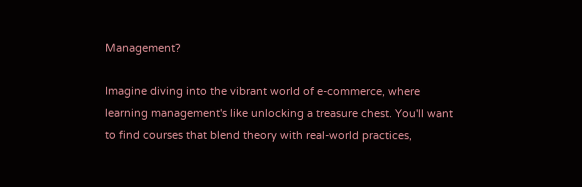Management?

Imagine diving into the vibrant world of e-commerce, where learning management's like unlocking a treasure chest. You'll want to find courses that blend theory with real-world practices,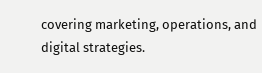covering marketing, operations, and digital strategies.